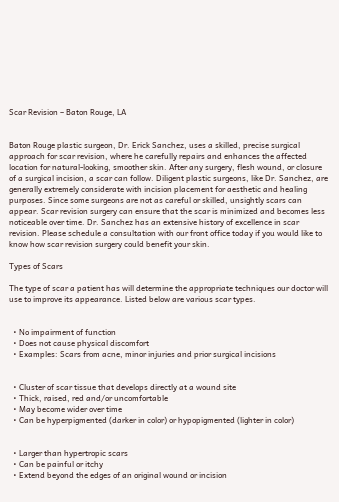Scar Revision – Baton Rouge, LA


Baton Rouge plastic surgeon, Dr. Erick Sanchez, uses a skilled, precise surgical approach for scar revision, where he carefully repairs and enhances the affected location for natural-looking, smoother skin. After any surgery, flesh wound, or closure of a surgical incision, a scar can follow. Diligent plastic surgeons, like Dr. Sanchez, are generally extremely considerate with incision placement for aesthetic and healing purposes. Since some surgeons are not as careful or skilled, unsightly scars can appear. Scar revision surgery can ensure that the scar is minimized and becomes less noticeable over time. Dr. Sanchez has an extensive history of excellence in scar revision. Please schedule a consultation with our front office today if you would like to know how scar revision surgery could benefit your skin.

Types of Scars

The type of scar a patient has will determine the appropriate techniques our doctor will use to improve its appearance. Listed below are various scar types.


  • No impairment of function
  • Does not cause physical discomfort
  • Examples: Scars from acne, minor injuries and prior surgical incisions


  • Cluster of scar tissue that develops directly at a wound site
  • Thick, raised, red and/or uncomfortable
  • May become wider over time
  • Can be hyperpigmented (darker in color) or hypopigmented (lighter in color)


  • Larger than hypertropic scars
  • Can be painful or itchy
  • Extend beyond the edges of an original wound or incision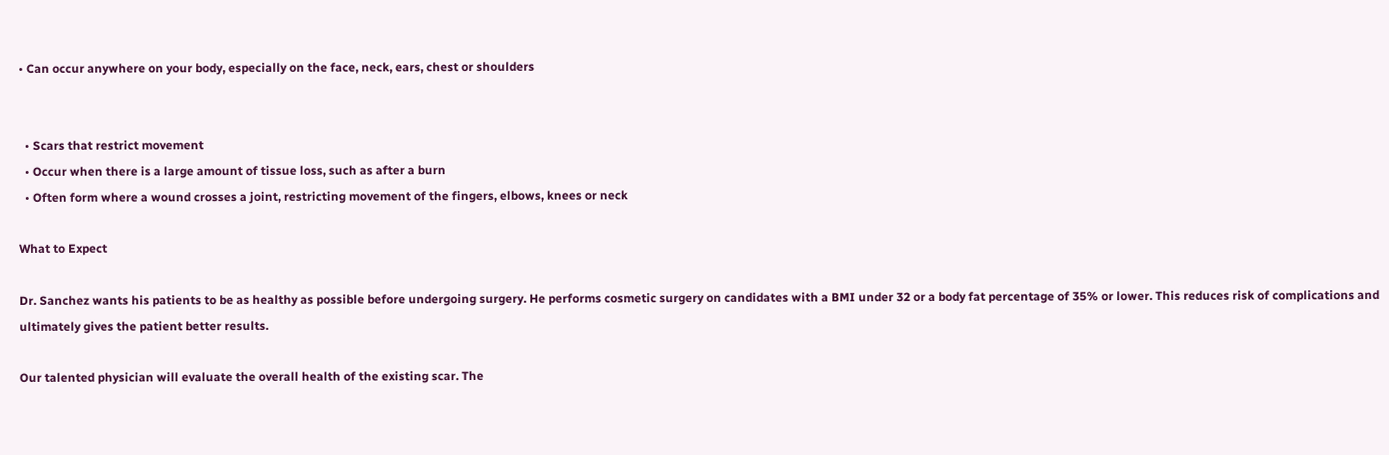• Can occur anywhere on your body, especially on the face, neck, ears, chest or shoulders


  • Scars that restrict movement
  • Occur when there is a large amount of tissue loss, such as after a burn
  • Often form where a wound crosses a joint, restricting movement of the fingers, elbows, knees or neck

What to Expect

Dr. Sanchez wants his patients to be as healthy as possible before undergoing surgery. He performs cosmetic surgery on candidates with a BMI under 32 or a body fat percentage of 35% or lower. This reduces risk of complications and ultimately gives the patient better results.

Our talented physician will evaluate the overall health of the existing scar. The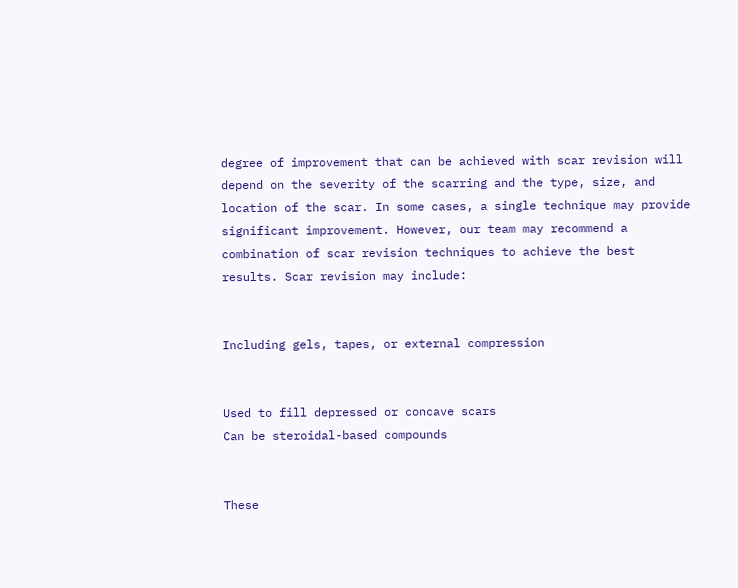degree of improvement that can be achieved with scar revision will depend on the severity of the scarring and the type, size, and location of the scar. In some cases, a single technique may provide significant improvement. However, our team may recommend a combination of scar revision techniques to achieve the best results. Scar revision may include:


Including gels, tapes, or external compression


Used to fill depressed or concave scars
Can be steroidal-based compounds


These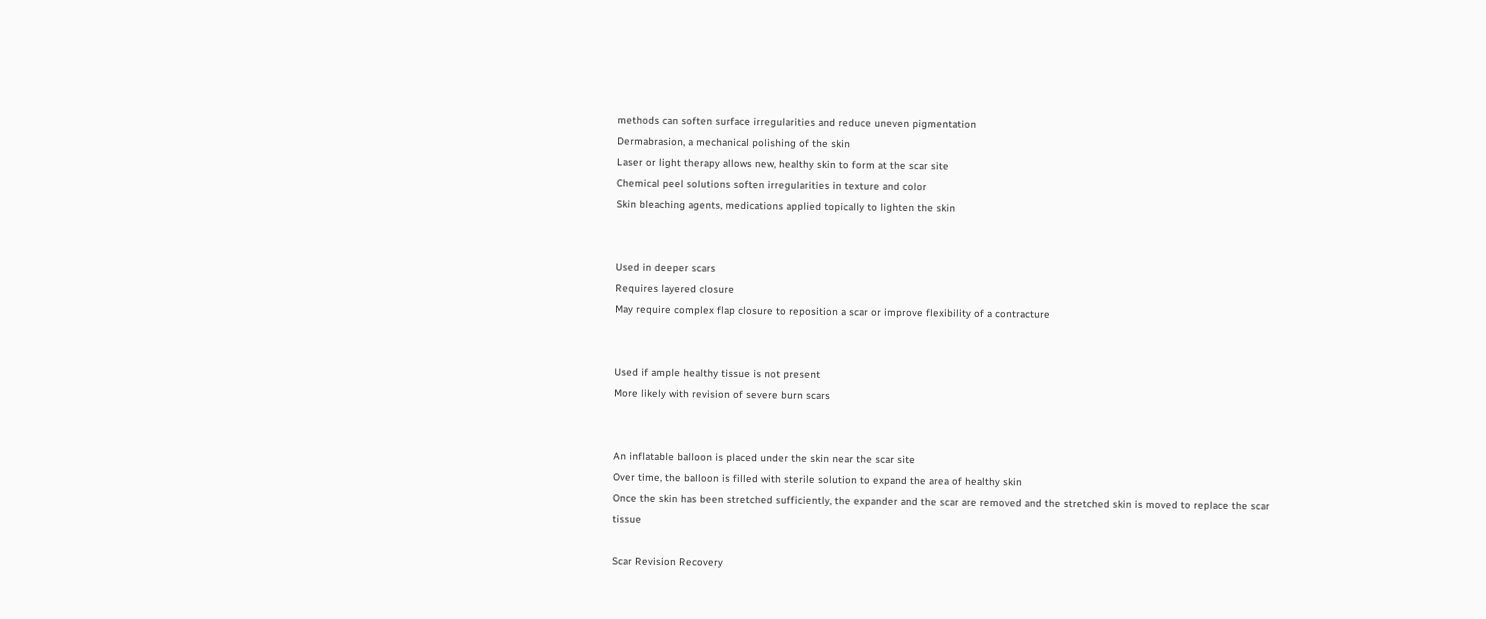methods can soften surface irregularities and reduce uneven pigmentation
Dermabrasion, a mechanical polishing of the skin
Laser or light therapy allows new, healthy skin to form at the scar site
Chemical peel solutions soften irregularities in texture and color
Skin bleaching agents, medications applied topically to lighten the skin


Used in deeper scars
Requires layered closure
May require complex flap closure to reposition a scar or improve flexibility of a contracture


Used if ample healthy tissue is not present
More likely with revision of severe burn scars


An inflatable balloon is placed under the skin near the scar site
Over time, the balloon is filled with sterile solution to expand the area of healthy skin
Once the skin has been stretched sufficiently, the expander and the scar are removed and the stretched skin is moved to replace the scar tissue

Scar Revision Recovery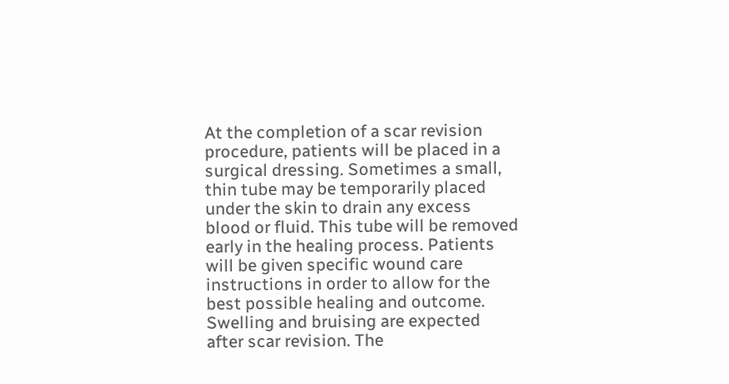At the completion of a scar revision procedure, patients will be placed in a surgical dressing. Sometimes a small, thin tube may be temporarily placed under the skin to drain any excess blood or fluid. This tube will be removed early in the healing process. Patients will be given specific wound care instructions in order to allow for the best possible healing and outcome. Swelling and bruising are expected after scar revision. The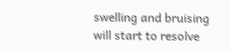swelling and bruising will start to resolve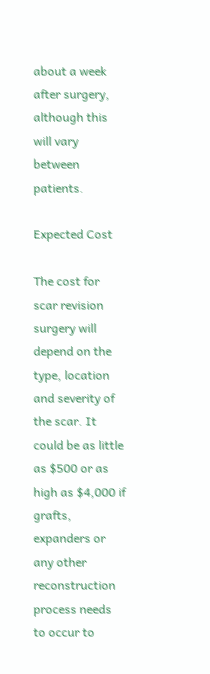about a week after surgery, although this will vary between patients.

Expected Cost

The cost for scar revision surgery will depend on the type, location and severity of the scar. It could be as little as $500 or as high as $4,000 if grafts, expanders or any other reconstruction process needs to occur to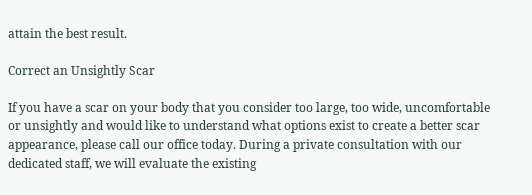attain the best result.

Correct an Unsightly Scar

If you have a scar on your body that you consider too large, too wide, uncomfortable or unsightly and would like to understand what options exist to create a better scar appearance, please call our office today. During a private consultation with our dedicated staff, we will evaluate the existing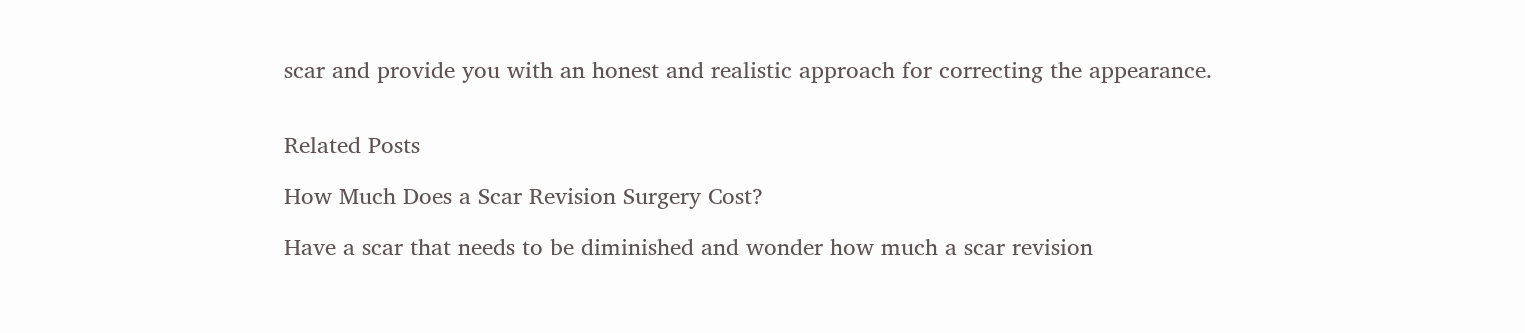scar and provide you with an honest and realistic approach for correcting the appearance.


Related Posts

How Much Does a Scar Revision Surgery Cost?

Have a scar that needs to be diminished and wonder how much a scar revision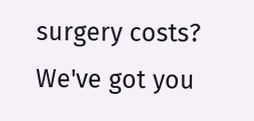surgery costs? We've got you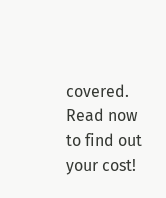covered. Read now to find out your cost!